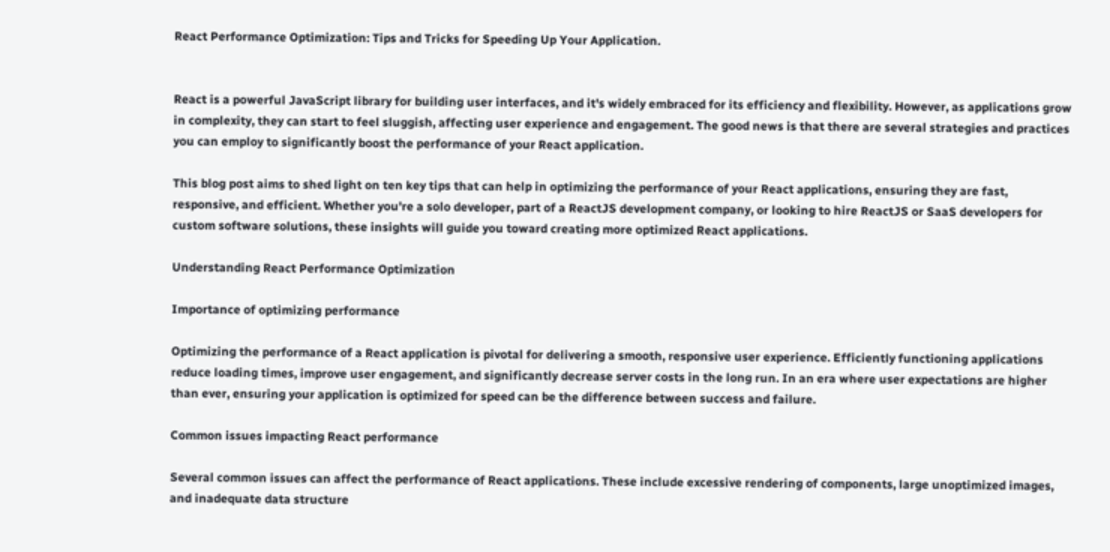React Performance Optimization: Tips and Tricks for Speeding Up Your Application.


React is a powerful JavaScript library for building user interfaces, and it's widely embraced for its efficiency and flexibility. However, as applications grow in complexity, they can start to feel sluggish, affecting user experience and engagement. The good news is that there are several strategies and practices you can employ to significantly boost the performance of your React application.

This blog post aims to shed light on ten key tips that can help in optimizing the performance of your React applications, ensuring they are fast, responsive, and efficient. Whether you're a solo developer, part of a ReactJS development company, or looking to hire ReactJS or SaaS developers for custom software solutions, these insights will guide you toward creating more optimized React applications.

Understanding React Performance Optimization

Importance of optimizing performance

Optimizing the performance of a React application is pivotal for delivering a smooth, responsive user experience. Efficiently functioning applications reduce loading times, improve user engagement, and significantly decrease server costs in the long run. In an era where user expectations are higher than ever, ensuring your application is optimized for speed can be the difference between success and failure.

Common issues impacting React performance

Several common issues can affect the performance of React applications. These include excessive rendering of components, large unoptimized images, and inadequate data structure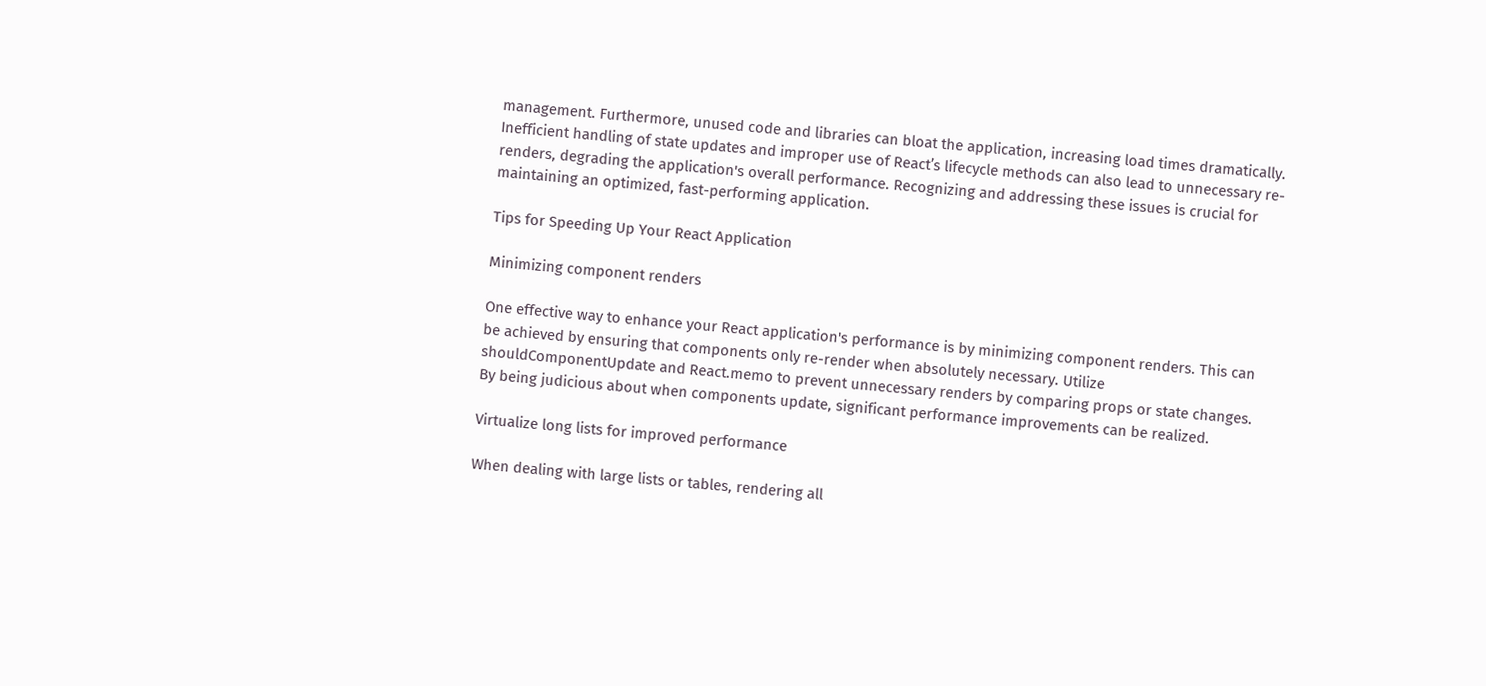management. Furthermore, unused code and libraries can bloat the application, increasing load times dramatically. Inefficient handling of state updates and improper use of React’s lifecycle methods can also lead to unnecessary re-renders, degrading the application's overall performance. Recognizing and addressing these issues is crucial for maintaining an optimized, fast-performing application.

Tips for Speeding Up Your React Application

Minimizing component renders

One effective way to enhance your React application's performance is by minimizing component renders. This can be achieved by ensuring that components only re-render when absolutely necessary. Utilize shouldComponentUpdate and React.memo to prevent unnecessary renders by comparing props or state changes. By being judicious about when components update, significant performance improvements can be realized.

Virtualize long lists for improved performance

When dealing with large lists or tables, rendering all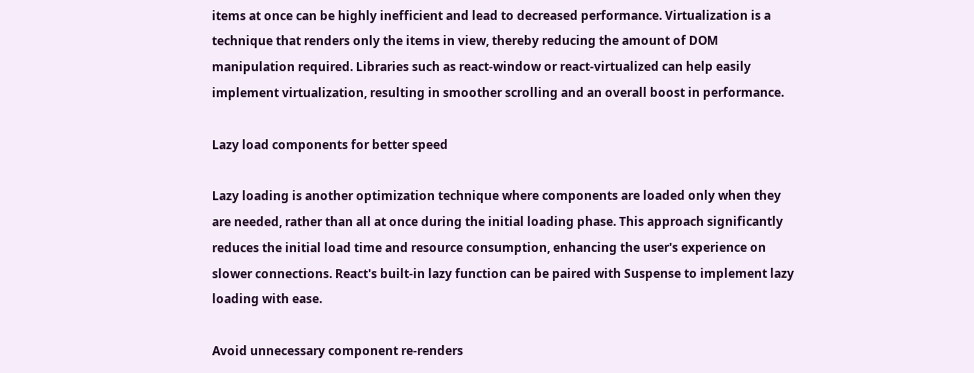items at once can be highly inefficient and lead to decreased performance. Virtualization is a technique that renders only the items in view, thereby reducing the amount of DOM manipulation required. Libraries such as react-window or react-virtualized can help easily implement virtualization, resulting in smoother scrolling and an overall boost in performance.

Lazy load components for better speed

Lazy loading is another optimization technique where components are loaded only when they are needed, rather than all at once during the initial loading phase. This approach significantly reduces the initial load time and resource consumption, enhancing the user's experience on slower connections. React's built-in lazy function can be paired with Suspense to implement lazy loading with ease.

Avoid unnecessary component re-renders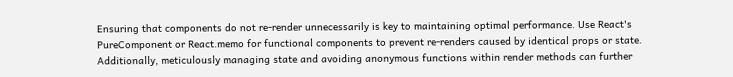Ensuring that components do not re-render unnecessarily is key to maintaining optimal performance. Use React's PureComponent or React.memo for functional components to prevent re-renders caused by identical props or state. Additionally, meticulously managing state and avoiding anonymous functions within render methods can further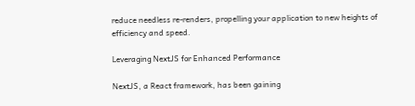reduce needless re-renders, propelling your application to new heights of efficiency and speed.

Leveraging NextJS for Enhanced Performance

NextJS, a React framework, has been gaining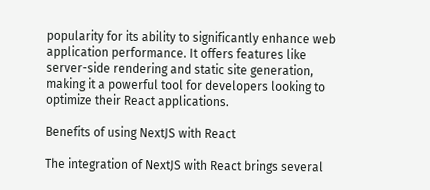popularity for its ability to significantly enhance web application performance. It offers features like server-side rendering and static site generation, making it a powerful tool for developers looking to optimize their React applications.

Benefits of using NextJS with React

The integration of NextJS with React brings several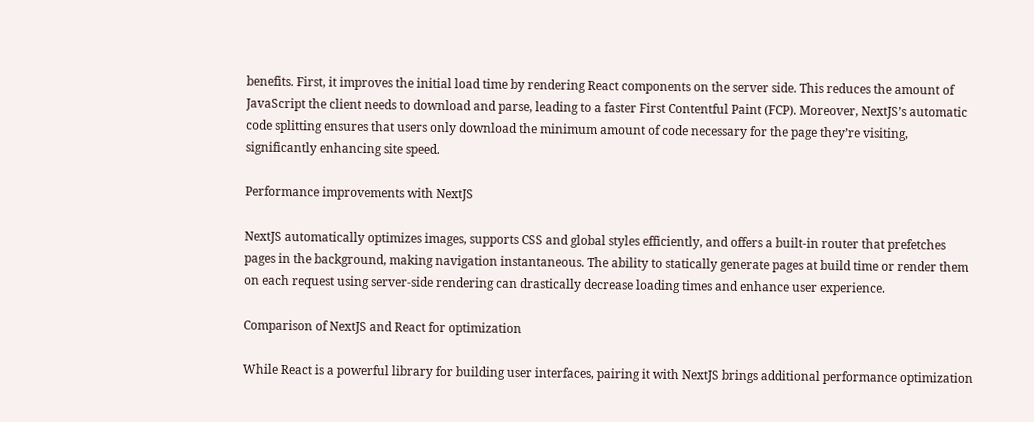benefits. First, it improves the initial load time by rendering React components on the server side. This reduces the amount of JavaScript the client needs to download and parse, leading to a faster First Contentful Paint (FCP). Moreover, NextJS’s automatic code splitting ensures that users only download the minimum amount of code necessary for the page they’re visiting, significantly enhancing site speed.

Performance improvements with NextJS

NextJS automatically optimizes images, supports CSS and global styles efficiently, and offers a built-in router that prefetches pages in the background, making navigation instantaneous. The ability to statically generate pages at build time or render them on each request using server-side rendering can drastically decrease loading times and enhance user experience.

Comparison of NextJS and React for optimization

While React is a powerful library for building user interfaces, pairing it with NextJS brings additional performance optimization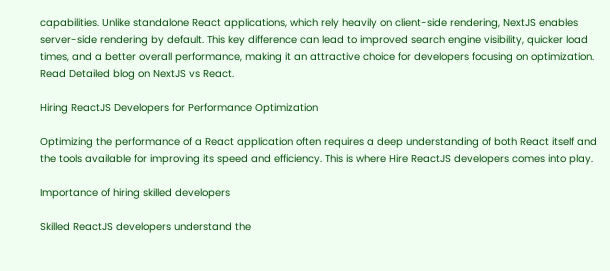capabilities. Unlike standalone React applications, which rely heavily on client-side rendering, NextJS enables server-side rendering by default. This key difference can lead to improved search engine visibility, quicker load times, and a better overall performance, making it an attractive choice for developers focusing on optimization. Read Detailed blog on NextJS vs React.

Hiring ReactJS Developers for Performance Optimization

Optimizing the performance of a React application often requires a deep understanding of both React itself and the tools available for improving its speed and efficiency. This is where Hire ReactJS developers comes into play.

Importance of hiring skilled developers

Skilled ReactJS developers understand the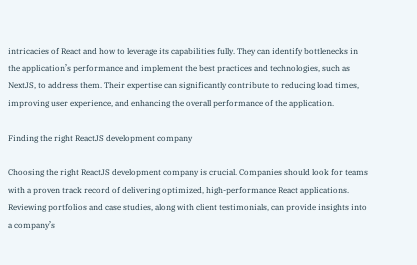intricacies of React and how to leverage its capabilities fully. They can identify bottlenecks in the application’s performance and implement the best practices and technologies, such as NextJS, to address them. Their expertise can significantly contribute to reducing load times, improving user experience, and enhancing the overall performance of the application.

Finding the right ReactJS development company

Choosing the right ReactJS development company is crucial. Companies should look for teams with a proven track record of delivering optimized, high-performance React applications. Reviewing portfolios and case studies, along with client testimonials, can provide insights into a company’s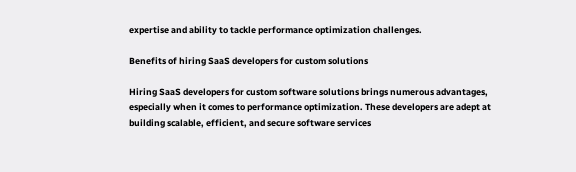expertise and ability to tackle performance optimization challenges.

Benefits of hiring SaaS developers for custom solutions

Hiring SaaS developers for custom software solutions brings numerous advantages, especially when it comes to performance optimization. These developers are adept at building scalable, efficient, and secure software services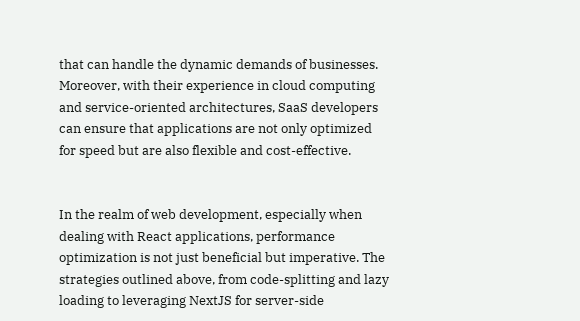that can handle the dynamic demands of businesses. Moreover, with their experience in cloud computing and service-oriented architectures, SaaS developers can ensure that applications are not only optimized for speed but are also flexible and cost-effective.


In the realm of web development, especially when dealing with React applications, performance optimization is not just beneficial but imperative. The strategies outlined above, from code-splitting and lazy loading to leveraging NextJS for server-side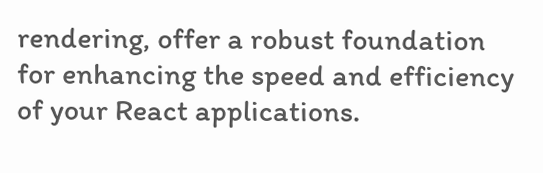rendering, offer a robust foundation for enhancing the speed and efficiency of your React applications.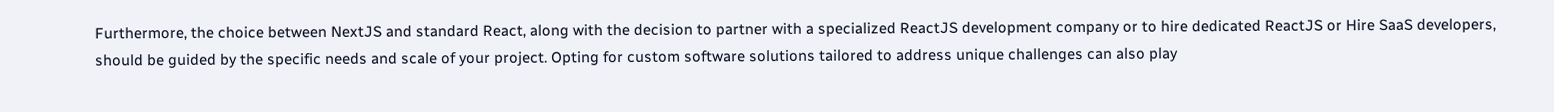Furthermore, the choice between NextJS and standard React, along with the decision to partner with a specialized ReactJS development company or to hire dedicated ReactJS or Hire SaaS developers, should be guided by the specific needs and scale of your project. Opting for custom software solutions tailored to address unique challenges can also play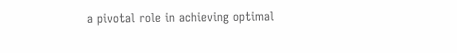a pivotal role in achieving optimal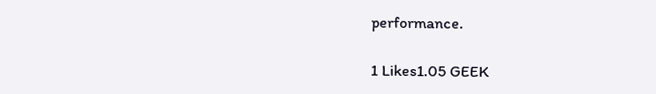performance.

1 Likes1.05 GEEK